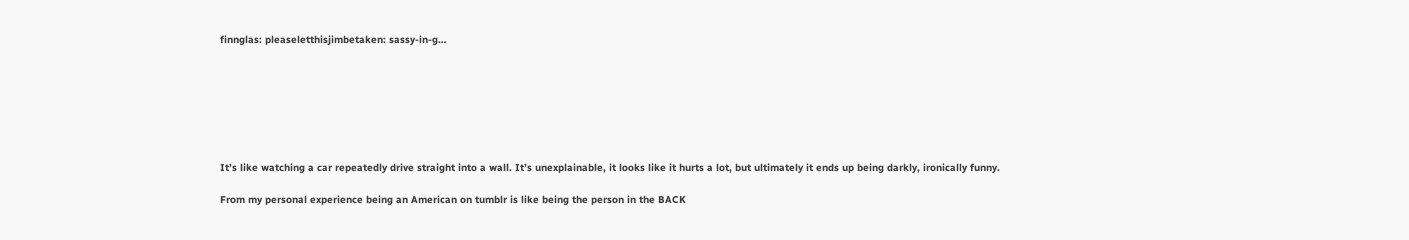finnglas: pleaseletthisjimbetaken: sassy-in-g…







It’s like watching a car repeatedly drive straight into a wall. It’s unexplainable, it looks like it hurts a lot, but ultimately it ends up being darkly, ironically funny.

From my personal experience being an American on tumblr is like being the person in the BACK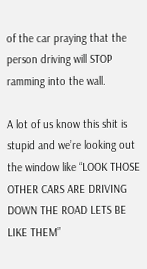of the car praying that the person driving will STOP ramming into the wall.

A lot of us know this shit is stupid and we’re looking out the window like “LOOK THOSE OTHER CARS ARE DRIVING DOWN THE ROAD LETS BE LIKE THEM”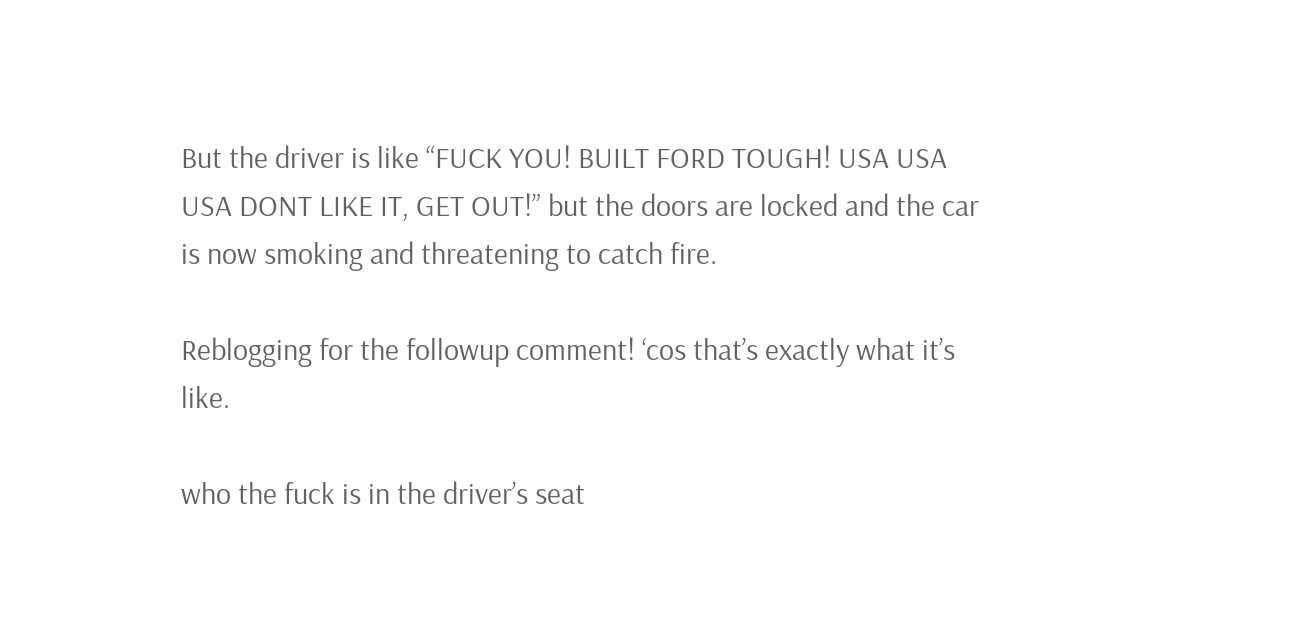But the driver is like “FUCK YOU! BUILT FORD TOUGH! USA USA USA DONT LIKE IT, GET OUT!” but the doors are locked and the car is now smoking and threatening to catch fire.

Reblogging for the followup comment! ‘cos that’s exactly what it’s like.

who the fuck is in the driver’s seat